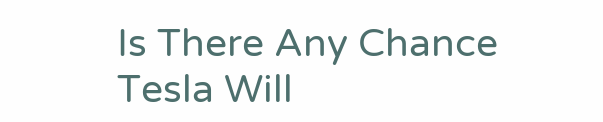Is There Any Chance Tesla Will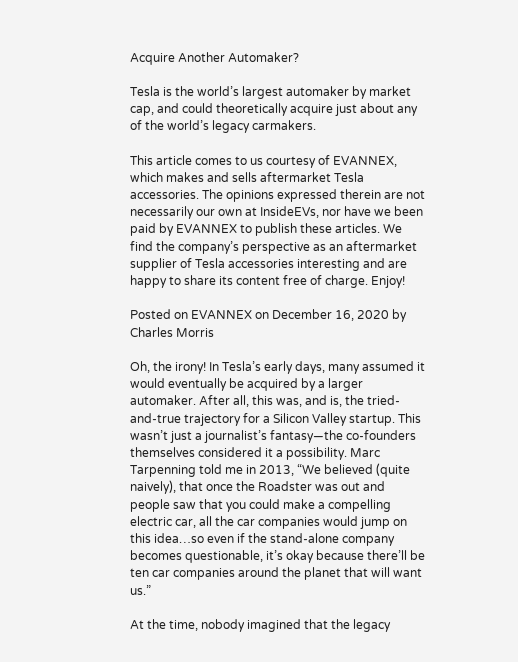Acquire Another Automaker?

Tesla is the world’s largest automaker by market cap, and could theoretically acquire just about any of the world’s legacy carmakers.

This article comes to us courtesy of EVANNEX, which makes and sells aftermarket Tesla accessories. The opinions expressed therein are not necessarily our own at InsideEVs, nor have we been paid by EVANNEX to publish these articles. We find the company’s perspective as an aftermarket supplier of Tesla accessories interesting and are happy to share its content free of charge. Enjoy!

Posted on EVANNEX on December 16, 2020 by Charles Morris

Oh, the irony! In Tesla’s early days, many assumed it would eventually be acquired by a larger automaker. After all, this was, and is, the tried-and-true trajectory for a Silicon Valley startup. This wasn’t just a journalist’s fantasy—the co-founders themselves considered it a possibility. Marc Tarpenning told me in 2013, “We believed (quite naively), that once the Roadster was out and people saw that you could make a compelling electric car, all the car companies would jump on this idea…so even if the stand-alone company becomes questionable, it’s okay because there’ll be ten car companies around the planet that will want us.”

At the time, nobody imagined that the legacy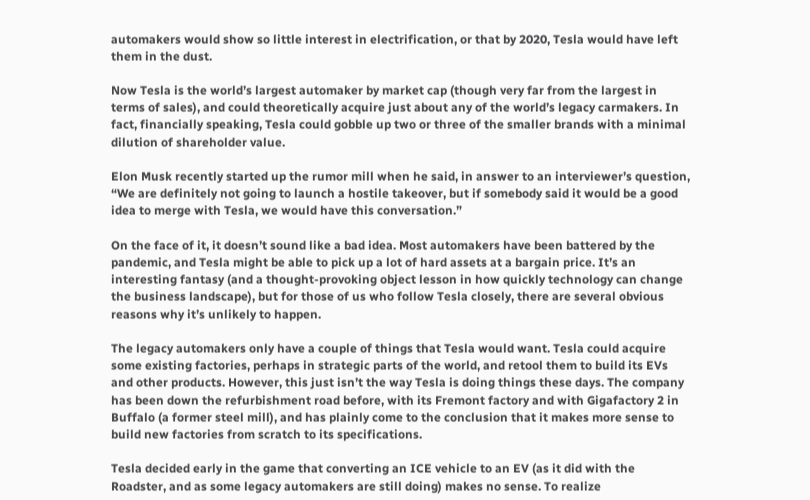automakers would show so little interest in electrification, or that by 2020, Tesla would have left them in the dust.

Now Tesla is the world’s largest automaker by market cap (though very far from the largest in terms of sales), and could theoretically acquire just about any of the world’s legacy carmakers. In fact, financially speaking, Tesla could gobble up two or three of the smaller brands with a minimal dilution of shareholder value.

Elon Musk recently started up the rumor mill when he said, in answer to an interviewer’s question, “We are definitely not going to launch a hostile takeover, but if somebody said it would be a good idea to merge with Tesla, we would have this conversation.”

On the face of it, it doesn’t sound like a bad idea. Most automakers have been battered by the pandemic, and Tesla might be able to pick up a lot of hard assets at a bargain price. It’s an interesting fantasy (and a thought-provoking object lesson in how quickly technology can change the business landscape), but for those of us who follow Tesla closely, there are several obvious reasons why it’s unlikely to happen.

The legacy automakers only have a couple of things that Tesla would want. Tesla could acquire some existing factories, perhaps in strategic parts of the world, and retool them to build its EVs and other products. However, this just isn’t the way Tesla is doing things these days. The company has been down the refurbishment road before, with its Fremont factory and with Gigafactory 2 in Buffalo (a former steel mill), and has plainly come to the conclusion that it makes more sense to build new factories from scratch to its specifications.

Tesla decided early in the game that converting an ICE vehicle to an EV (as it did with the Roadster, and as some legacy automakers are still doing) makes no sense. To realize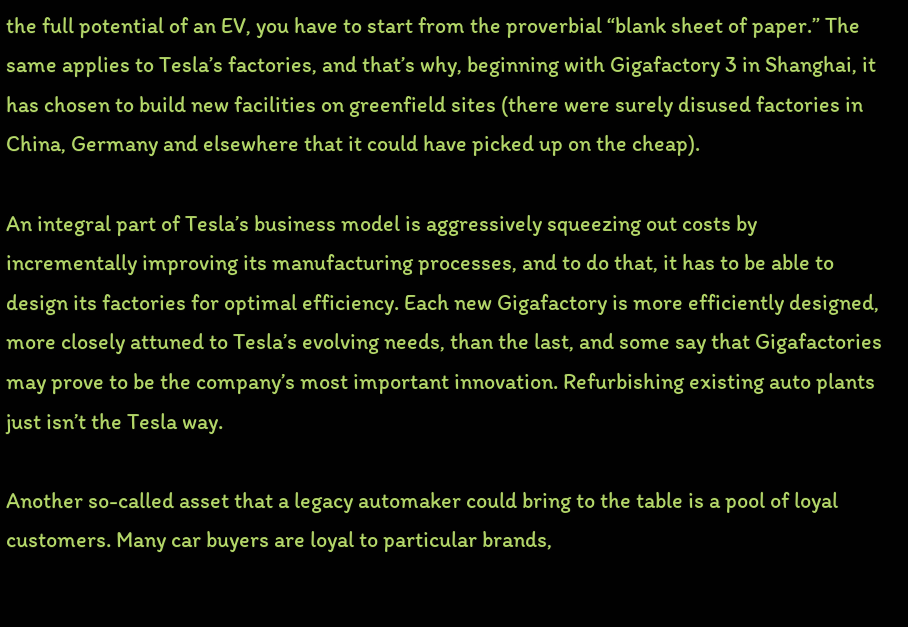the full potential of an EV, you have to start from the proverbial “blank sheet of paper.” The same applies to Tesla’s factories, and that’s why, beginning with Gigafactory 3 in Shanghai, it has chosen to build new facilities on greenfield sites (there were surely disused factories in China, Germany and elsewhere that it could have picked up on the cheap).

An integral part of Tesla’s business model is aggressively squeezing out costs by incrementally improving its manufacturing processes, and to do that, it has to be able to design its factories for optimal efficiency. Each new Gigafactory is more efficiently designed, more closely attuned to Tesla’s evolving needs, than the last, and some say that Gigafactories may prove to be the company’s most important innovation. Refurbishing existing auto plants just isn’t the Tesla way.

Another so-called asset that a legacy automaker could bring to the table is a pool of loyal customers. Many car buyers are loyal to particular brands,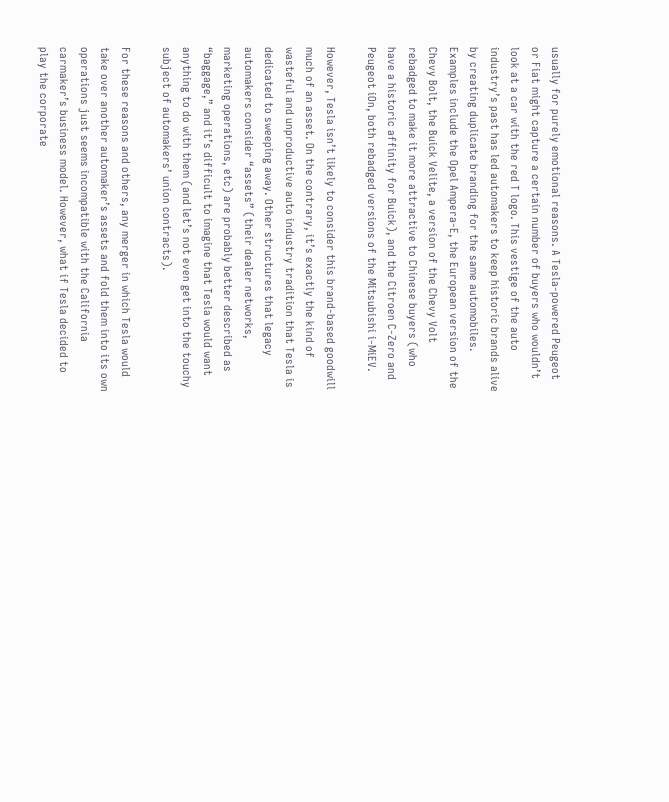usually for purely emotional reasons. A Tesla-powered Peugeot or Fiat might capture a certain number of buyers who wouldn’t look at a car with the red T logo. This vestige of the auto industry’s past has led automakers to keep historic brands alive by creating duplicate branding for the same automobiles. Examples include the Opel Ampera-E, the European version of the Chevy Bolt, the Buick Velite, a version of the Chevy Volt rebadged to make it more attractive to Chinese buyers (who have a historic affinity for Buick), and the Citroen C-Zero and Peugeot iOn, both rebadged versions of the Mitsubishi i-MiEV.

However, Tesla isn’t likely to consider this brand-based goodwill much of an asset. On the contrary, it’s exactly the kind of wasteful and unproductive auto industry tradition that Tesla is dedicated to sweeping away. Other structures that legacy automakers consider “assets” (their dealer networks, marketing operations, etc) are probably better described as “baggage,” and it’s difficult to imagine that Tesla would want anything to do with them (and let’s not even get into the touchy subject of automakers’ union contracts).

For these reasons and others, any merger in which Tesla would take over another automaker’s assets and fold them into its own operations just seems incompatible with the California carmaker’s business model. However, what if Tesla decided to play the corporate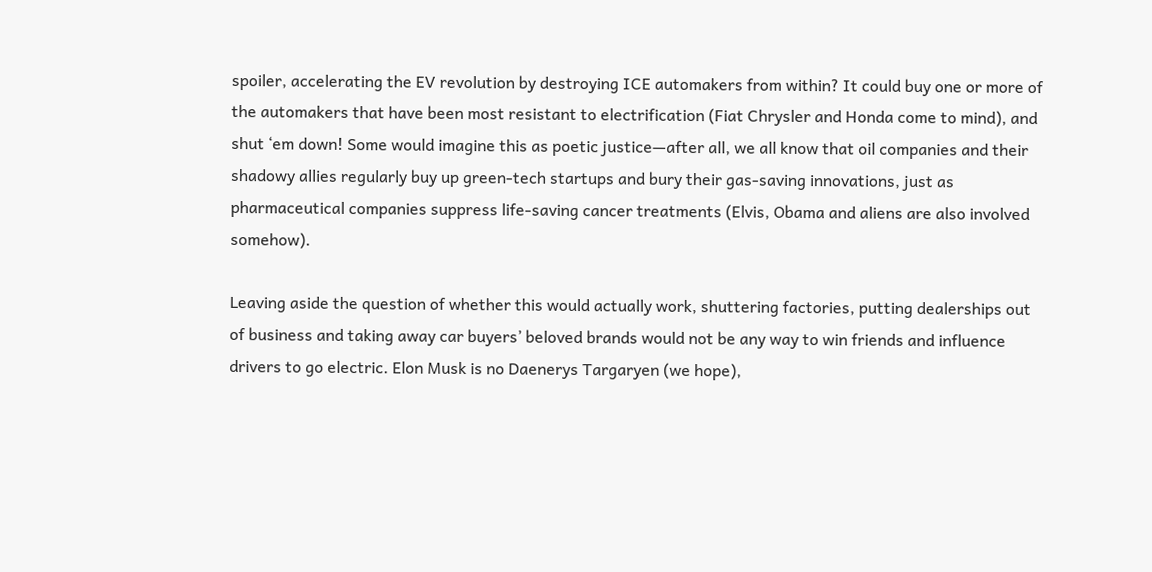spoiler, accelerating the EV revolution by destroying ICE automakers from within? It could buy one or more of the automakers that have been most resistant to electrification (Fiat Chrysler and Honda come to mind), and shut ‘em down! Some would imagine this as poetic justice—after all, we all know that oil companies and their shadowy allies regularly buy up green-tech startups and bury their gas-saving innovations, just as pharmaceutical companies suppress life-saving cancer treatments (Elvis, Obama and aliens are also involved somehow).

Leaving aside the question of whether this would actually work, shuttering factories, putting dealerships out of business and taking away car buyers’ beloved brands would not be any way to win friends and influence drivers to go electric. Elon Musk is no Daenerys Targaryen (we hope),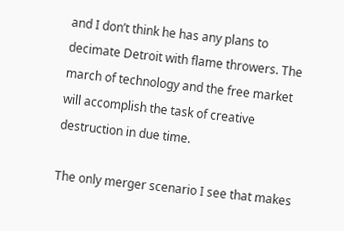and I don’t think he has any plans to decimate Detroit with flame throwers. The march of technology and the free market will accomplish the task of creative destruction in due time.

The only merger scenario I see that makes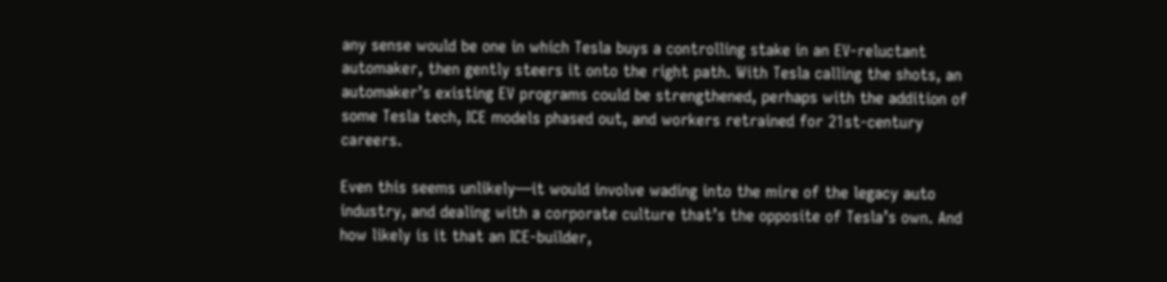any sense would be one in which Tesla buys a controlling stake in an EV-reluctant automaker, then gently steers it onto the right path. With Tesla calling the shots, an automaker’s existing EV programs could be strengthened, perhaps with the addition of some Tesla tech, ICE models phased out, and workers retrained for 21st-century careers.

Even this seems unlikely—it would involve wading into the mire of the legacy auto industry, and dealing with a corporate culture that’s the opposite of Tesla’s own. And how likely is it that an ICE-builder,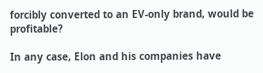forcibly converted to an EV-only brand, would be profitable?

In any case, Elon and his companies have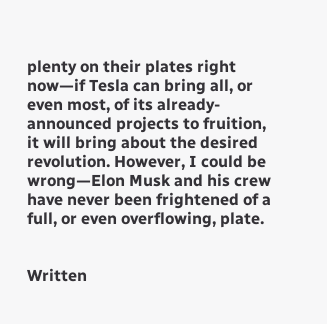plenty on their plates right now—if Tesla can bring all, or even most, of its already-announced projects to fruition, it will bring about the desired revolution. However, I could be wrong—Elon Musk and his crew have never been frightened of a full, or even overflowing, plate.


Written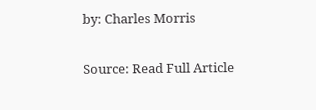by: Charles Morris

Source: Read Full Article